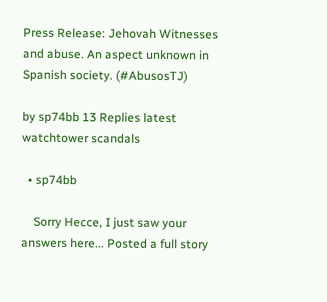Press Release: Jehovah Witnesses and abuse. An aspect unknown in Spanish society. (#AbusosTJ)

by sp74bb 13 Replies latest watchtower scandals

  • sp74bb

    Sorry Hecce, I just saw your answers here... Posted a full story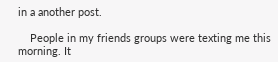in a another post.

    People in my friends groups were texting me this morning. It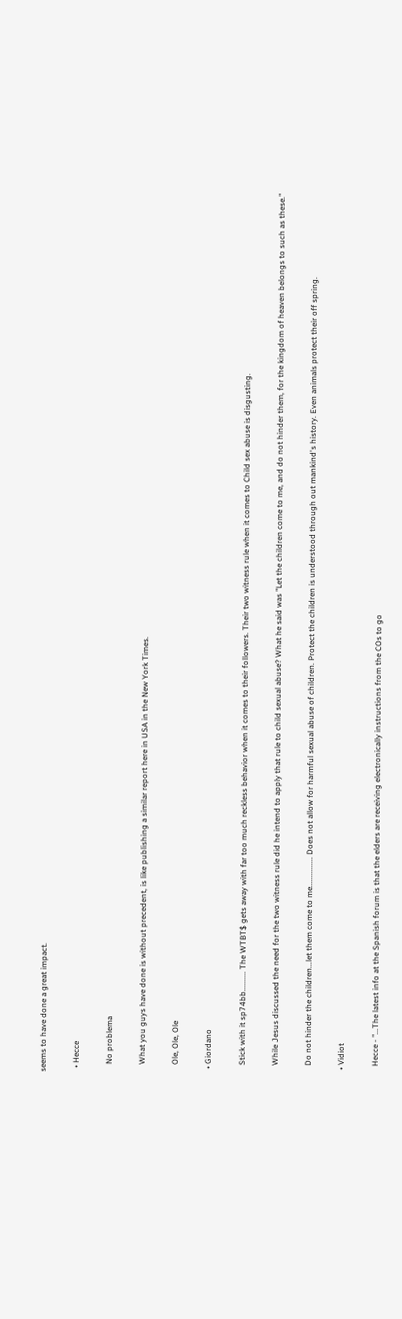seems to have done a great impact.

  • Hecce

    No problema

    What you guys have done is without precedent, is like publishing a similar report here in USA in the New York Times.

    Ole, Ole, Ole

  • Giordano

    Stick with it sp74bb.......... The WTBT$ gets away with far too much reckless behavior when it comes to their followers. Their two witness rule when it comes to Child sex abuse is disgusting.

    While Jesus discussed the need for the two witness rule did he intend to apply that rule to child sexual abuse? What he said was "Let the children come to me, and do not hinder them, for the kingdom of heaven belongs to such as these."

    Do not hinder the children...let them come to me............... Does not allow for harmful sexual abuse of children. Protect the children is understood through out mankind's history. Even animals protect their off spring.

  • Vidiot

    Hecce - "...The latest info at the Spanish forum is that the elders are receiving electronically instructions from the COs to go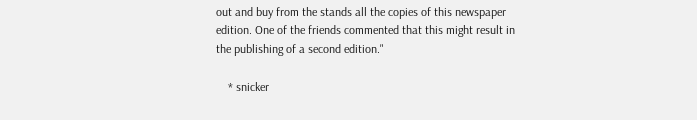out and buy from the stands all the copies of this newspaper edition. One of the friends commented that this might result in the publishing of a second edition."

    * snicker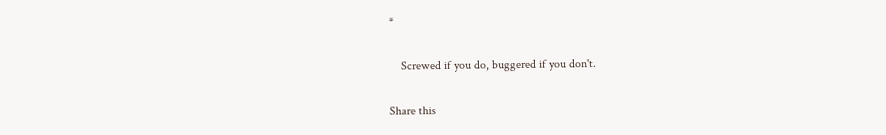*

    Screwed if you do, buggered if you don't.

Share this